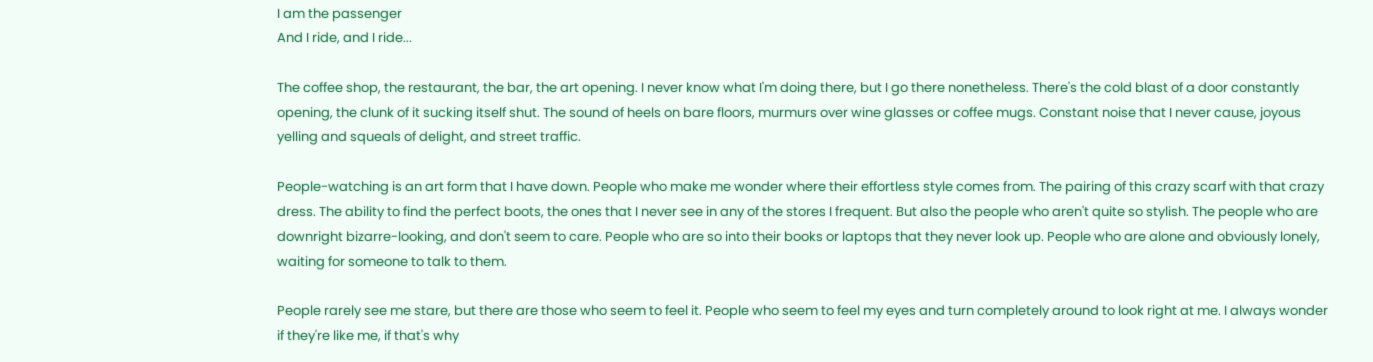I am the passenger
And I ride, and I ride...

The coffee shop, the restaurant, the bar, the art opening. I never know what I'm doing there, but I go there nonetheless. There's the cold blast of a door constantly opening, the clunk of it sucking itself shut. The sound of heels on bare floors, murmurs over wine glasses or coffee mugs. Constant noise that I never cause, joyous yelling and squeals of delight, and street traffic.

People-watching is an art form that I have down. People who make me wonder where their effortless style comes from. The pairing of this crazy scarf with that crazy dress. The ability to find the perfect boots, the ones that I never see in any of the stores I frequent. But also the people who aren't quite so stylish. The people who are downright bizarre-looking, and don't seem to care. People who are so into their books or laptops that they never look up. People who are alone and obviously lonely, waiting for someone to talk to them.

People rarely see me stare, but there are those who seem to feel it. People who seem to feel my eyes and turn completely around to look right at me. I always wonder if they're like me, if that's why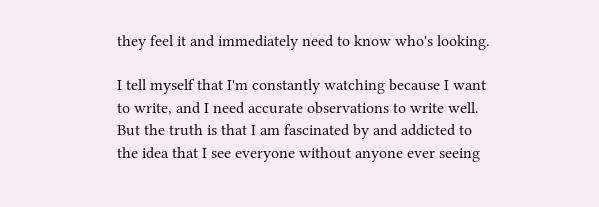they feel it and immediately need to know who's looking.

I tell myself that I'm constantly watching because I want to write, and I need accurate observations to write well. But the truth is that I am fascinated by and addicted to the idea that I see everyone without anyone ever seeing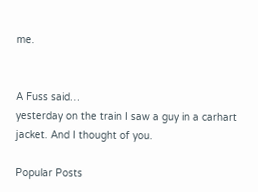me.


A Fuss said…
yesterday on the train I saw a guy in a carhart jacket. And I thought of you.

Popular Posts